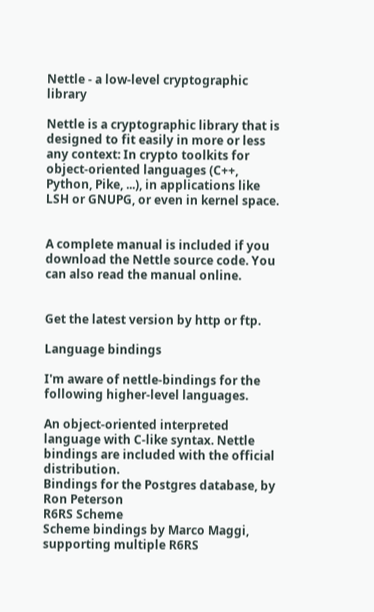Nettle - a low-level cryptographic library

Nettle is a cryptographic library that is designed to fit easily in more or less any context: In crypto toolkits for object-oriented languages (C++, Python, Pike, ...), in applications like LSH or GNUPG, or even in kernel space.


A complete manual is included if you download the Nettle source code. You can also read the manual online.


Get the latest version by http or ftp.

Language bindings

I'm aware of nettle-bindings for the following higher-level languages.

An object-oriented interpreted language with C-like syntax. Nettle bindings are included with the official distribution.
Bindings for the Postgres database, by Ron Peterson
R6RS Scheme
Scheme bindings by Marco Maggi, supporting multiple R6RS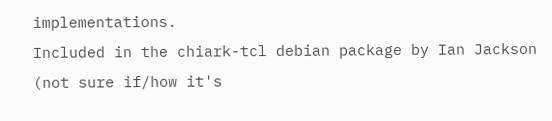implementations.
Included in the chiark-tcl debian package by Ian Jackson (not sure if/how it's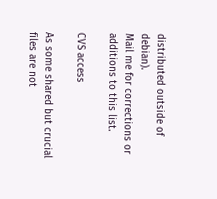distributed outside of debian).
Mail me for corrections or additions to this list.

CVS access

As some shared but crucial files are not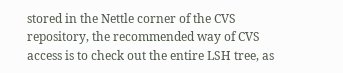stored in the Nettle corner of the CVS repository, the recommended way of CVS access is to check out the entire LSH tree, as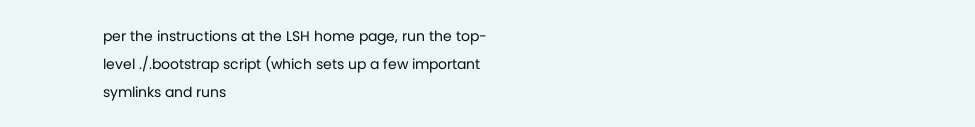per the instructions at the LSH home page, run the top-level ./.bootstrap script (which sets up a few important symlinks and runs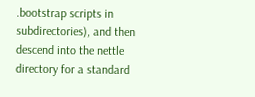.bootstrap scripts in subdirectories), and then descend into the nettle directory for a standard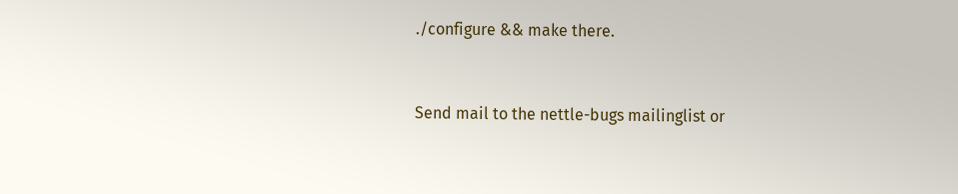./configure && make there.


Send mail to the nettle-bugs mailinglist or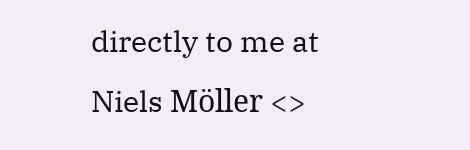directly to me at Niels Möller <>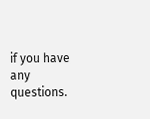if you have any questions.